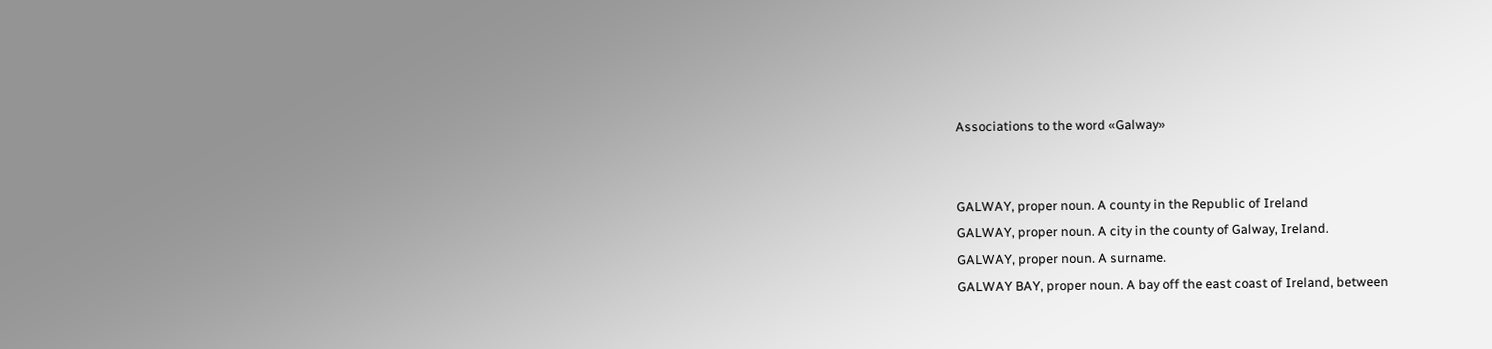Associations to the word «Galway»


GALWAY, proper noun. A county in the Republic of Ireland
GALWAY, proper noun. A city in the county of Galway, Ireland.
GALWAY, proper noun. A surname.
GALWAY BAY, proper noun. A bay off the east coast of Ireland, between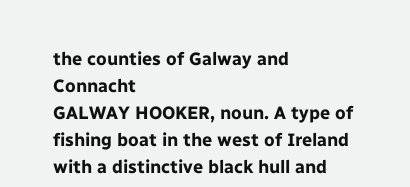the counties of Galway and Connacht
GALWAY HOOKER, noun. A type of fishing boat in the west of Ireland with a distinctive black hull and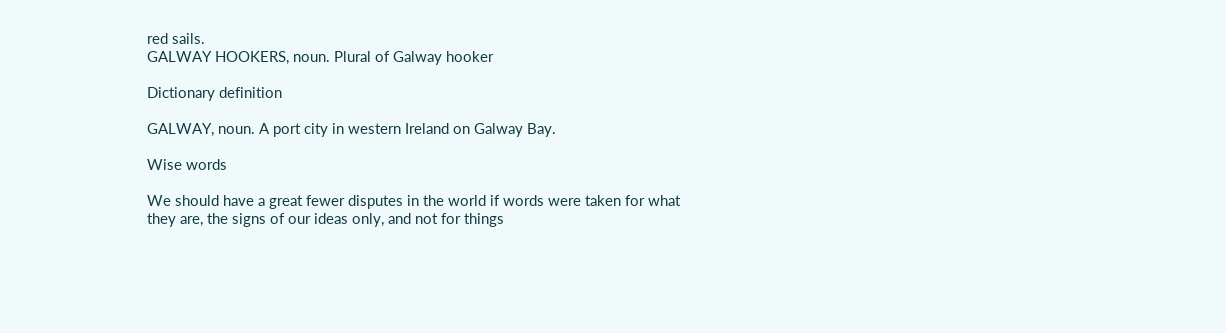red sails.
GALWAY HOOKERS, noun. Plural of Galway hooker

Dictionary definition

GALWAY, noun. A port city in western Ireland on Galway Bay.

Wise words

We should have a great fewer disputes in the world if words were taken for what they are, the signs of our ideas only, and not for things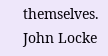themselves.
John Locke